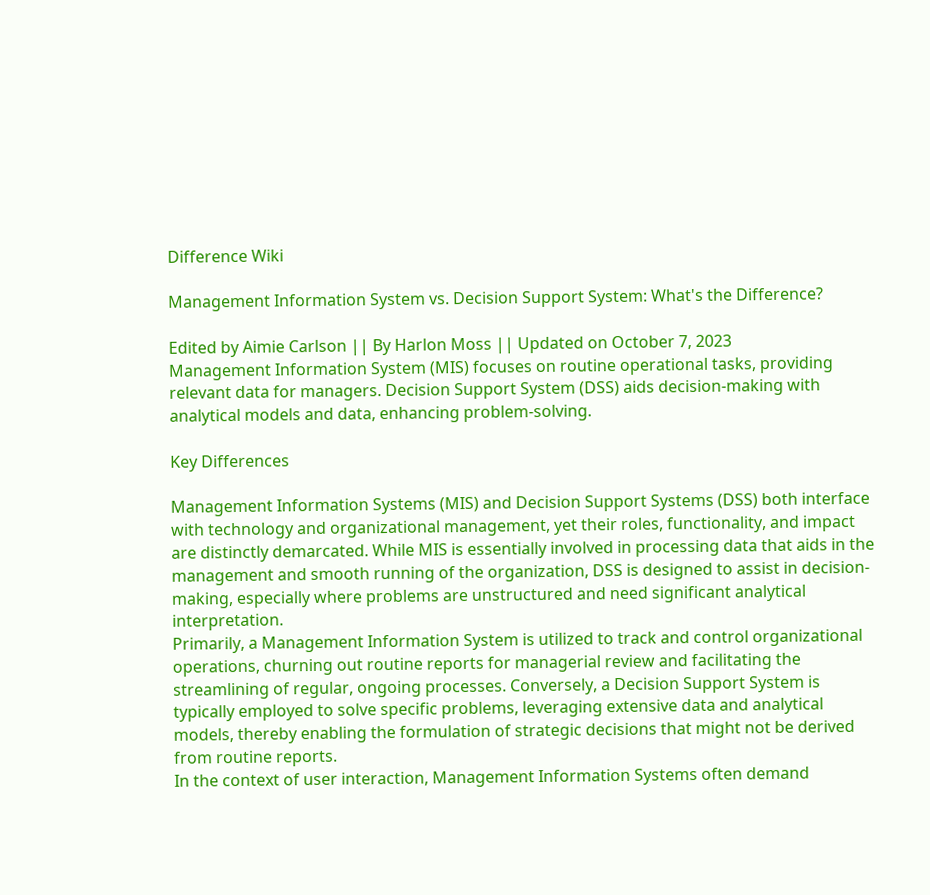Difference Wiki

Management Information System vs. Decision Support System: What's the Difference?

Edited by Aimie Carlson || By Harlon Moss || Updated on October 7, 2023
Management Information System (MIS) focuses on routine operational tasks, providing relevant data for managers. Decision Support System (DSS) aids decision-making with analytical models and data, enhancing problem-solving.

Key Differences

Management Information Systems (MIS) and Decision Support Systems (DSS) both interface with technology and organizational management, yet their roles, functionality, and impact are distinctly demarcated. While MIS is essentially involved in processing data that aids in the management and smooth running of the organization, DSS is designed to assist in decision-making, especially where problems are unstructured and need significant analytical interpretation.
Primarily, a Management Information System is utilized to track and control organizational operations, churning out routine reports for managerial review and facilitating the streamlining of regular, ongoing processes. Conversely, a Decision Support System is typically employed to solve specific problems, leveraging extensive data and analytical models, thereby enabling the formulation of strategic decisions that might not be derived from routine reports.
In the context of user interaction, Management Information Systems often demand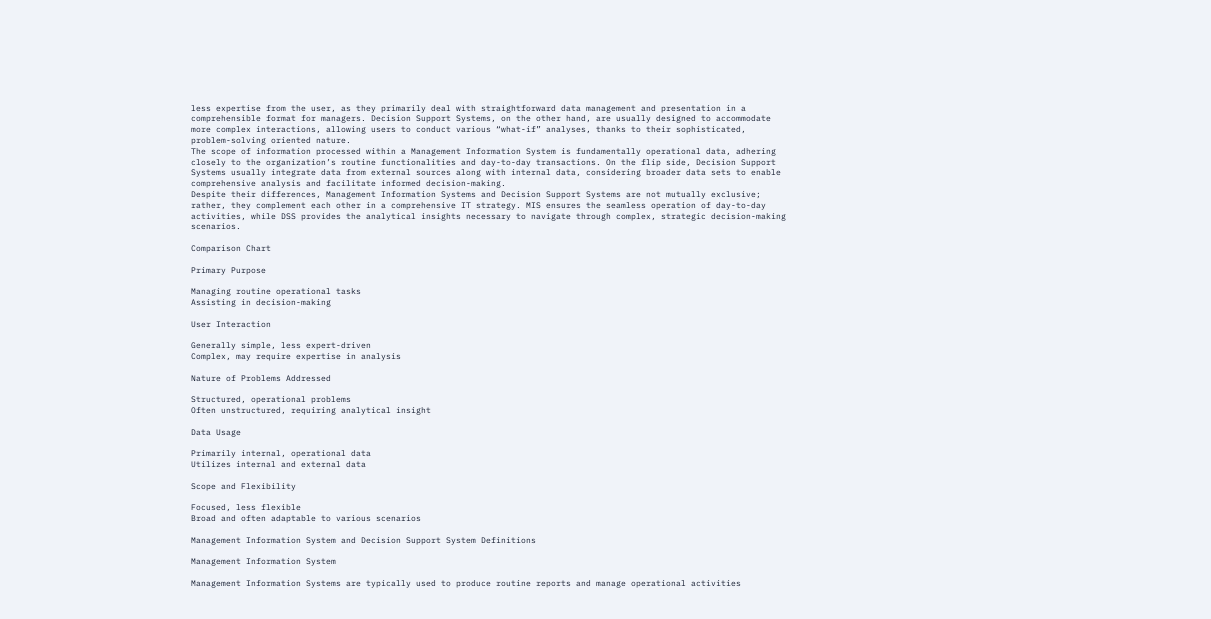less expertise from the user, as they primarily deal with straightforward data management and presentation in a comprehensible format for managers. Decision Support Systems, on the other hand, are usually designed to accommodate more complex interactions, allowing users to conduct various “what-if” analyses, thanks to their sophisticated, problem-solving oriented nature.
The scope of information processed within a Management Information System is fundamentally operational data, adhering closely to the organization’s routine functionalities and day-to-day transactions. On the flip side, Decision Support Systems usually integrate data from external sources along with internal data, considering broader data sets to enable comprehensive analysis and facilitate informed decision-making.
Despite their differences, Management Information Systems and Decision Support Systems are not mutually exclusive; rather, they complement each other in a comprehensive IT strategy. MIS ensures the seamless operation of day-to-day activities, while DSS provides the analytical insights necessary to navigate through complex, strategic decision-making scenarios.

Comparison Chart

Primary Purpose

Managing routine operational tasks
Assisting in decision-making

User Interaction

Generally simple, less expert-driven
Complex, may require expertise in analysis

Nature of Problems Addressed

Structured, operational problems
Often unstructured, requiring analytical insight

Data Usage

Primarily internal, operational data
Utilizes internal and external data

Scope and Flexibility

Focused, less flexible
Broad and often adaptable to various scenarios

Management Information System and Decision Support System Definitions

Management Information System

Management Information Systems are typically used to produce routine reports and manage operational activities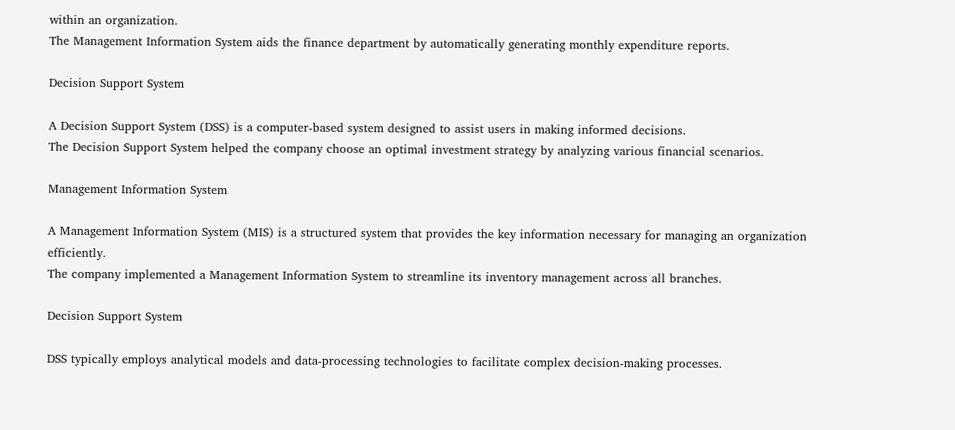within an organization.
The Management Information System aids the finance department by automatically generating monthly expenditure reports.

Decision Support System

A Decision Support System (DSS) is a computer-based system designed to assist users in making informed decisions.
The Decision Support System helped the company choose an optimal investment strategy by analyzing various financial scenarios.

Management Information System

A Management Information System (MIS) is a structured system that provides the key information necessary for managing an organization efficiently.
The company implemented a Management Information System to streamline its inventory management across all branches.

Decision Support System

DSS typically employs analytical models and data-processing technologies to facilitate complex decision-making processes.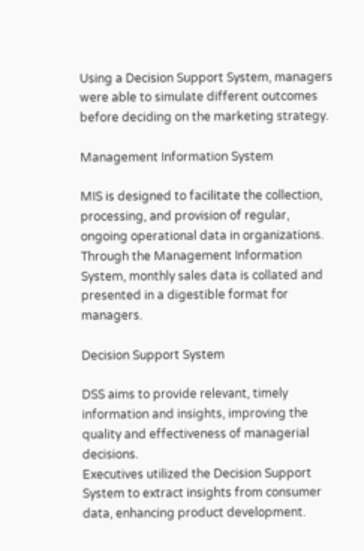Using a Decision Support System, managers were able to simulate different outcomes before deciding on the marketing strategy.

Management Information System

MIS is designed to facilitate the collection, processing, and provision of regular, ongoing operational data in organizations.
Through the Management Information System, monthly sales data is collated and presented in a digestible format for managers.

Decision Support System

DSS aims to provide relevant, timely information and insights, improving the quality and effectiveness of managerial decisions.
Executives utilized the Decision Support System to extract insights from consumer data, enhancing product development.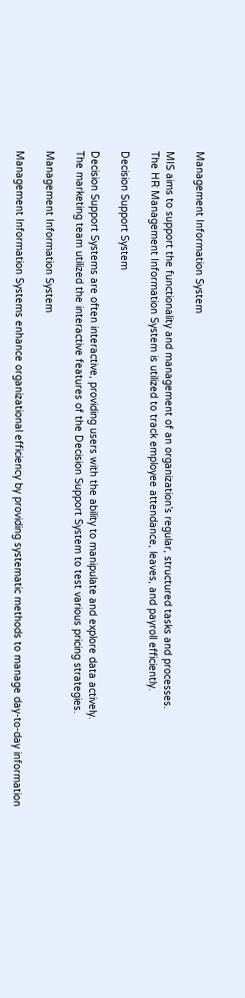Management Information System

MIS aims to support the functionality and management of an organization’s regular, structured tasks and processes.
The HR Management Information System is utilized to track employee attendance, leaves, and payroll efficiently.

Decision Support System

Decision Support Systems are often interactive, providing users with the ability to manipulate and explore data actively.
The marketing team utilized the interactive features of the Decision Support System to test various pricing strategies.

Management Information System

Management Information Systems enhance organizational efficiency by providing systematic methods to manage day-to-day information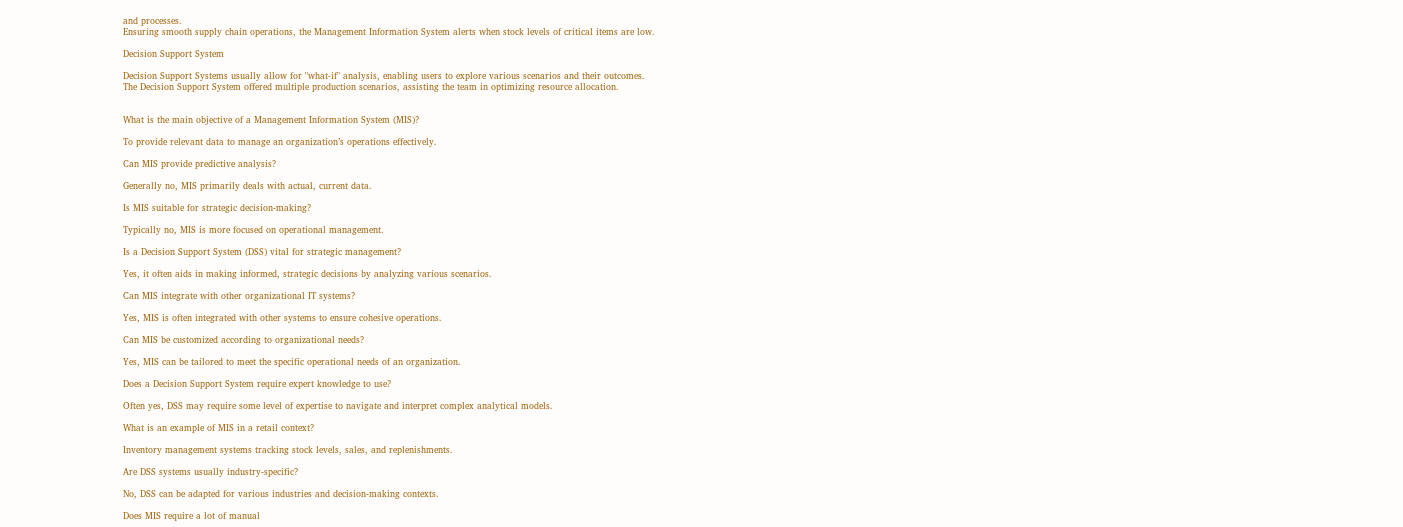and processes.
Ensuring smooth supply chain operations, the Management Information System alerts when stock levels of critical items are low.

Decision Support System

Decision Support Systems usually allow for "what-if" analysis, enabling users to explore various scenarios and their outcomes.
The Decision Support System offered multiple production scenarios, assisting the team in optimizing resource allocation.


What is the main objective of a Management Information System (MIS)?

To provide relevant data to manage an organization’s operations effectively.

Can MIS provide predictive analysis?

Generally no, MIS primarily deals with actual, current data.

Is MIS suitable for strategic decision-making?

Typically no, MIS is more focused on operational management.

Is a Decision Support System (DSS) vital for strategic management?

Yes, it often aids in making informed, strategic decisions by analyzing various scenarios.

Can MIS integrate with other organizational IT systems?

Yes, MIS is often integrated with other systems to ensure cohesive operations.

Can MIS be customized according to organizational needs?

Yes, MIS can be tailored to meet the specific operational needs of an organization.

Does a Decision Support System require expert knowledge to use?

Often yes, DSS may require some level of expertise to navigate and interpret complex analytical models.

What is an example of MIS in a retail context?

Inventory management systems tracking stock levels, sales, and replenishments.

Are DSS systems usually industry-specific?

No, DSS can be adapted for various industries and decision-making contexts.

Does MIS require a lot of manual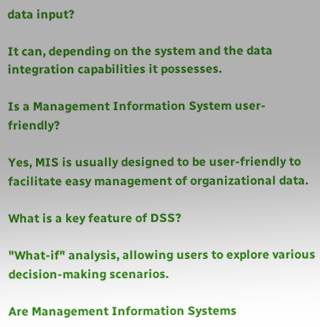data input?

It can, depending on the system and the data integration capabilities it possesses.

Is a Management Information System user-friendly?

Yes, MIS is usually designed to be user-friendly to facilitate easy management of organizational data.

What is a key feature of DSS?

"What-if" analysis, allowing users to explore various decision-making scenarios.

Are Management Information Systems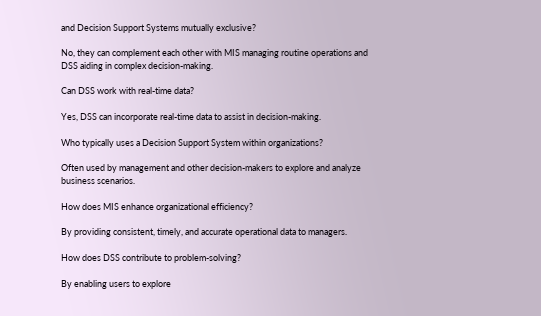and Decision Support Systems mutually exclusive?

No, they can complement each other with MIS managing routine operations and DSS aiding in complex decision-making.

Can DSS work with real-time data?

Yes, DSS can incorporate real-time data to assist in decision-making.

Who typically uses a Decision Support System within organizations?

Often used by management and other decision-makers to explore and analyze business scenarios.

How does MIS enhance organizational efficiency?

By providing consistent, timely, and accurate operational data to managers.

How does DSS contribute to problem-solving?

By enabling users to explore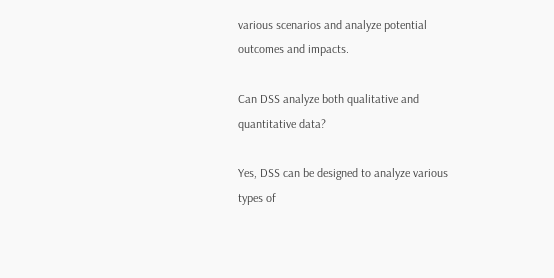various scenarios and analyze potential outcomes and impacts.

Can DSS analyze both qualitative and quantitative data?

Yes, DSS can be designed to analyze various types of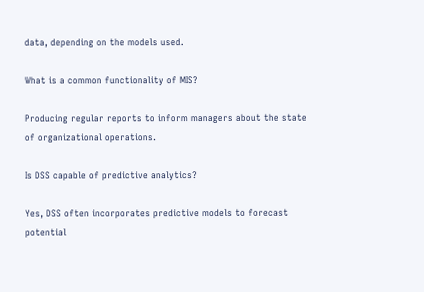data, depending on the models used.

What is a common functionality of MIS?

Producing regular reports to inform managers about the state of organizational operations.

Is DSS capable of predictive analytics?

Yes, DSS often incorporates predictive models to forecast potential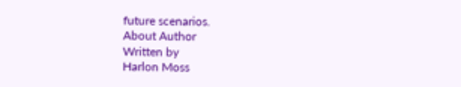future scenarios.
About Author
Written by
Harlon Moss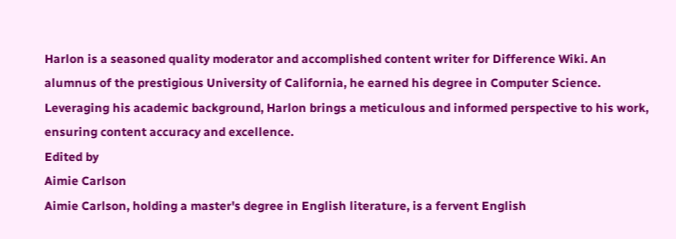Harlon is a seasoned quality moderator and accomplished content writer for Difference Wiki. An alumnus of the prestigious University of California, he earned his degree in Computer Science. Leveraging his academic background, Harlon brings a meticulous and informed perspective to his work, ensuring content accuracy and excellence.
Edited by
Aimie Carlson
Aimie Carlson, holding a master's degree in English literature, is a fervent English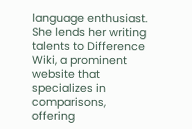language enthusiast. She lends her writing talents to Difference Wiki, a prominent website that specializes in comparisons, offering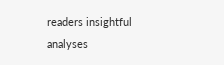readers insightful analyses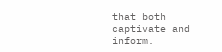that both captivate and inform.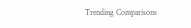Trending Comparisons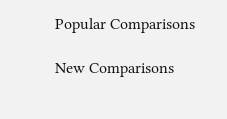Popular Comparisons

New Comparisons